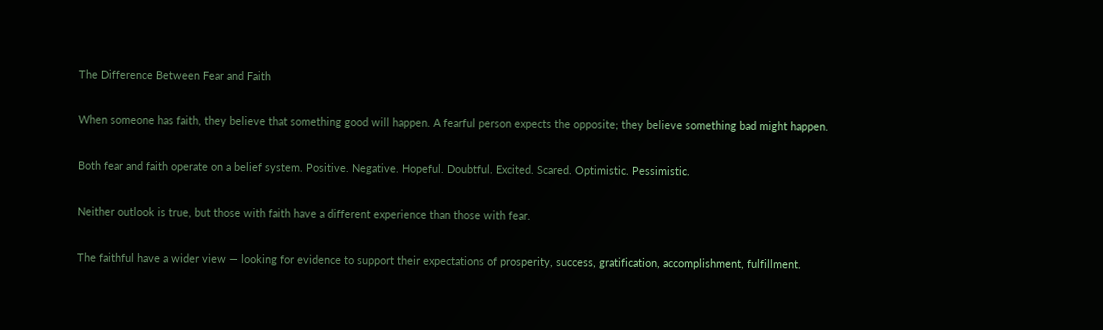The Difference Between Fear and Faith

When someone has faith, they believe that something good will happen. A fearful person expects the opposite; they believe something bad might happen.

Both fear and faith operate on a belief system. Positive. Negative. Hopeful. Doubtful. Excited. Scared. Optimistic. Pessimistic.

Neither outlook is true, but those with faith have a different experience than those with fear.

The faithful have a wider view — looking for evidence to support their expectations of prosperity, success, gratification, accomplishment, fulfillment.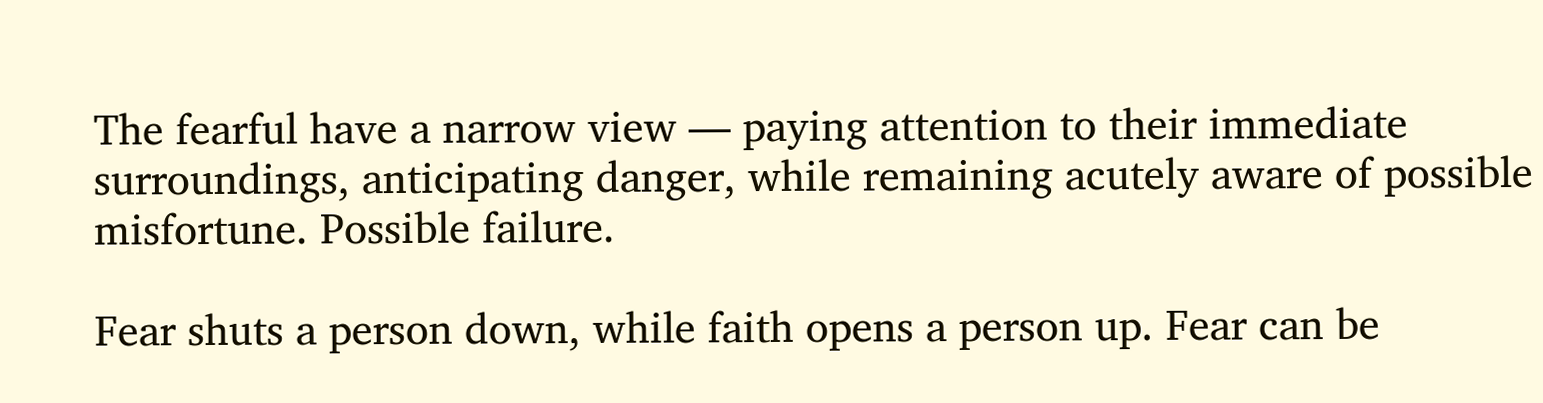The fearful have a narrow view — paying attention to their immediate surroundings, anticipating danger, while remaining acutely aware of possible misfortune. Possible failure.

Fear shuts a person down, while faith opens a person up. Fear can be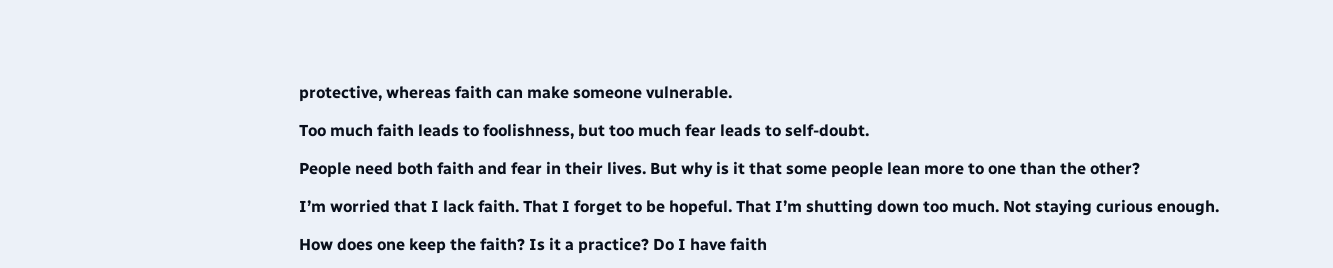protective, whereas faith can make someone vulnerable.

Too much faith leads to foolishness, but too much fear leads to self-doubt.

People need both faith and fear in their lives. But why is it that some people lean more to one than the other?

I’m worried that I lack faith. That I forget to be hopeful. That I’m shutting down too much. Not staying curious enough.

How does one keep the faith? Is it a practice? Do I have faith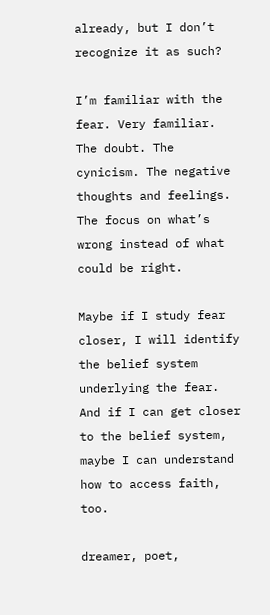already, but I don’t recognize it as such?

I’m familiar with the fear. Very familiar. The doubt. The cynicism. The negative thoughts and feelings. The focus on what’s wrong instead of what could be right.

Maybe if I study fear closer, I will identify the belief system underlying the fear. And if I can get closer to the belief system, maybe I can understand how to access faith, too.

dreamer, poet,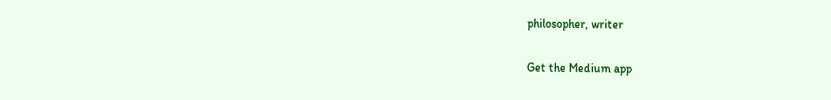philosopher, writer

Get the Medium app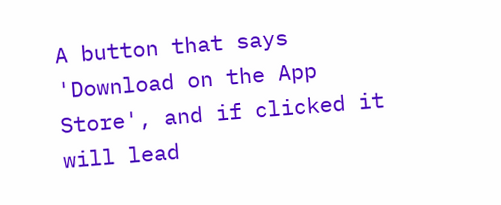A button that says 'Download on the App Store', and if clicked it will lead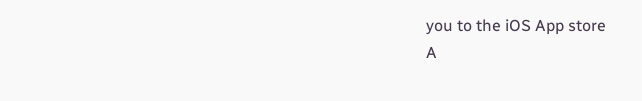you to the iOS App store
A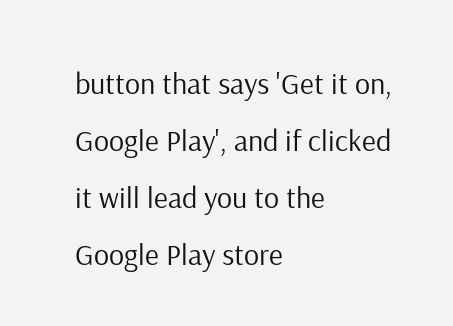button that says 'Get it on, Google Play', and if clicked it will lead you to the Google Play store